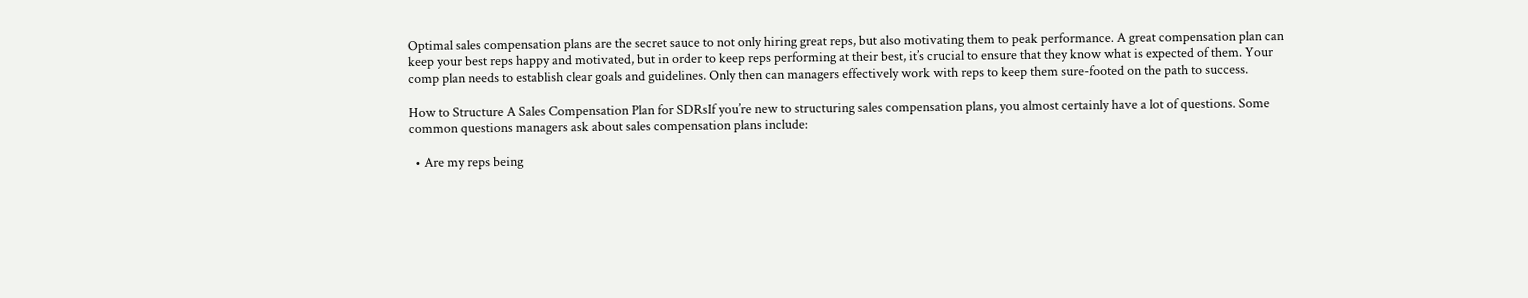Optimal sales compensation plans are the secret sauce to not only hiring great reps, but also motivating them to peak performance. A great compensation plan can keep your best reps happy and motivated, but in order to keep reps performing at their best, it’s crucial to ensure that they know what is expected of them. Your comp plan needs to establish clear goals and guidelines. Only then can managers effectively work with reps to keep them sure-footed on the path to success.

How to Structure A Sales Compensation Plan for SDRsIf you’re new to structuring sales compensation plans, you almost certainly have a lot of questions. Some common questions managers ask about sales compensation plans include:

  • Are my reps being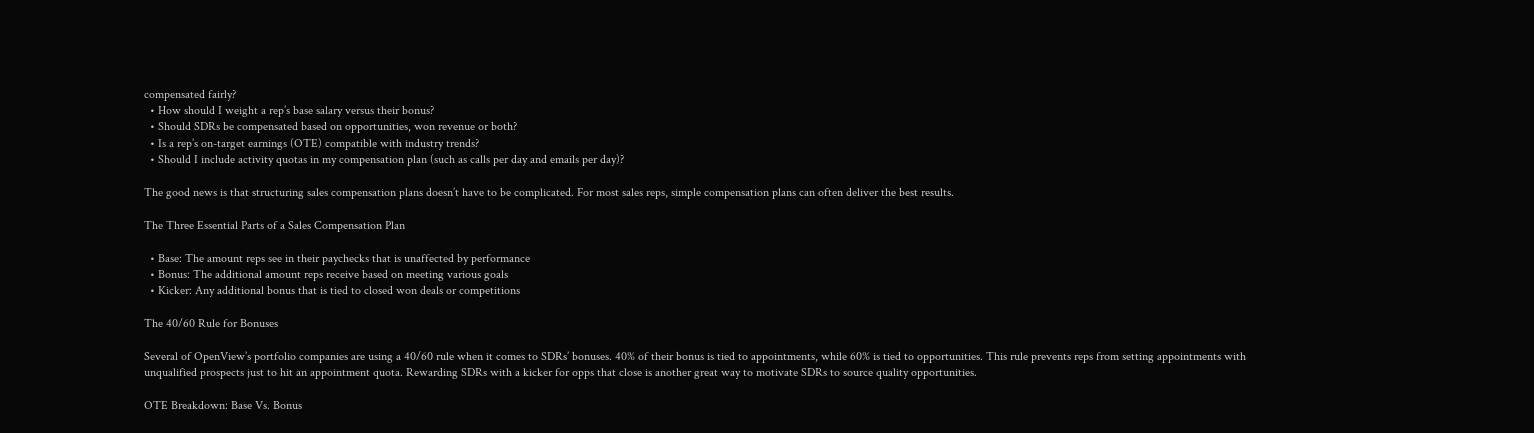compensated fairly?
  • How should I weight a rep’s base salary versus their bonus?
  • Should SDRs be compensated based on opportunities, won revenue or both?
  • Is a rep’s on-target earnings (OTE) compatible with industry trends?
  • Should I include activity quotas in my compensation plan (such as calls per day and emails per day)?

The good news is that structuring sales compensation plans doesn’t have to be complicated. For most sales reps, simple compensation plans can often deliver the best results.

The Three Essential Parts of a Sales Compensation Plan

  • Base: The amount reps see in their paychecks that is unaffected by performance
  • Bonus: The additional amount reps receive based on meeting various goals
  • Kicker: Any additional bonus that is tied to closed won deals or competitions

The 40/60 Rule for Bonuses

Several of OpenView’s portfolio companies are using a 40/60 rule when it comes to SDRs’ bonuses. 40% of their bonus is tied to appointments, while 60% is tied to opportunities. This rule prevents reps from setting appointments with unqualified prospects just to hit an appointment quota. Rewarding SDRs with a kicker for opps that close is another great way to motivate SDRs to source quality opportunities.

OTE Breakdown: Base Vs. Bonus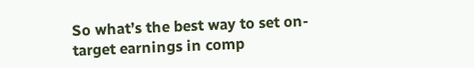So what’s the best way to set on-target earnings in comp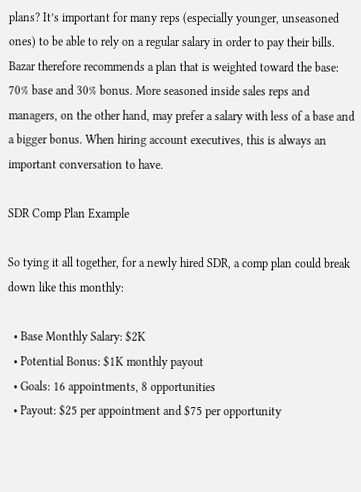plans? It’s important for many reps (especially younger, unseasoned ones) to be able to rely on a regular salary in order to pay their bills. Bazar therefore recommends a plan that is weighted toward the base: 70% base and 30% bonus. More seasoned inside sales reps and managers, on the other hand, may prefer a salary with less of a base and a bigger bonus. When hiring account executives, this is always an important conversation to have.

SDR Comp Plan Example

So tying it all together, for a newly hired SDR, a comp plan could break down like this monthly:

  • Base Monthly Salary: $2K
  • Potential Bonus: $1K monthly payout
  • Goals: 16 appointments, 8 opportunities
  • Payout: $25 per appointment and $75 per opportunity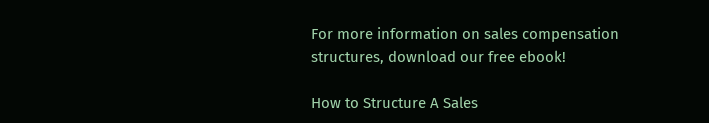For more information on sales compensation structures, download our free ebook!

How to Structure A Sales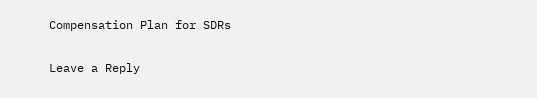Compensation Plan for SDRs

Leave a Reply